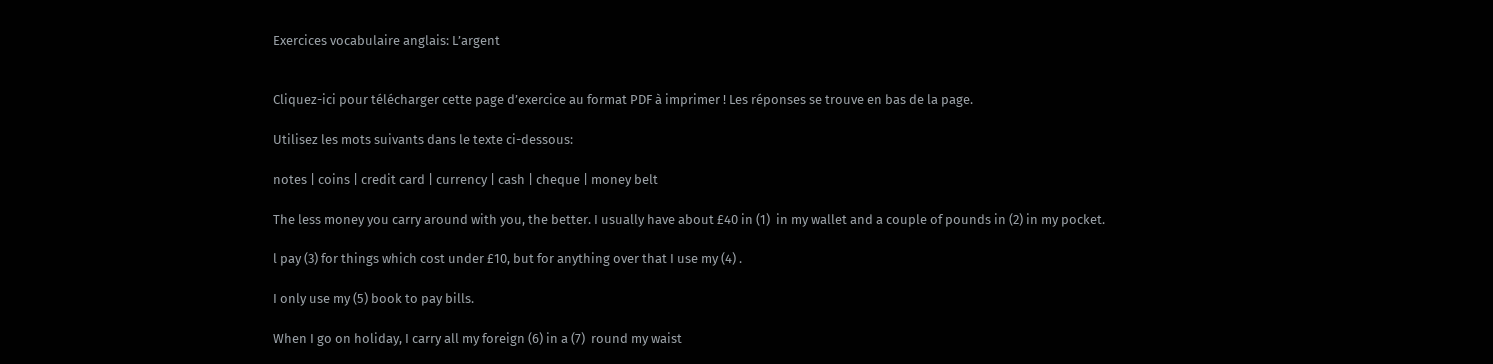Exercices vocabulaire anglais: L’argent


Cliquez-ici pour télécharger cette page d’exercice au format PDF à imprimer ! Les réponses se trouve en bas de la page.

Utilisez les mots suivants dans le texte ci-dessous:

notes | coins | credit card | currency | cash | cheque | money belt

The less money you carry around with you, the better. I usually have about £40 in (1)  in my wallet and a couple of pounds in (2) in my pocket.

l pay (3) for things which cost under £10, but for anything over that I use my (4) .

I only use my (5) book to pay bills.

When I go on holiday, I carry all my foreign (6) in a (7)  round my waist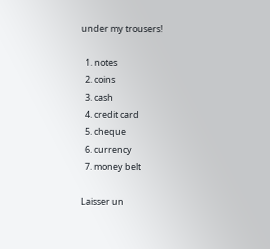under my trousers!

  1. notes
  2. coins
  3. cash
  4. credit card
  5. cheque
  6. currency
  7. money belt

Laisser un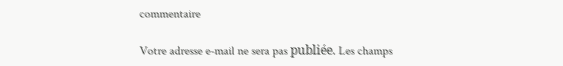commentaire

Votre adresse e-mail ne sera pas publiée. Les champs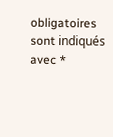obligatoires sont indiqués avec *